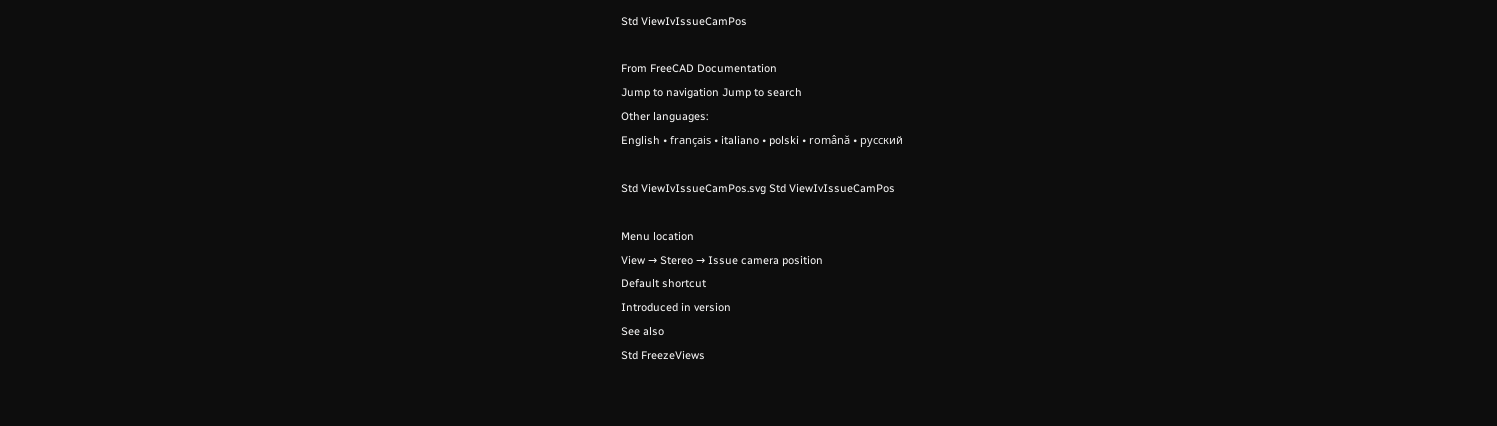Std ViewIvIssueCamPos

From FreeCAD Documentation
Jump to navigation Jump to search
Other languages:
English • français • italiano • polski • română • русский

Std ViewIvIssueCamPos.svg Std ViewIvIssueCamPos

Menu location
View → Stereo → Issue camera position
Default shortcut
Introduced in version
See also
Std FreezeViews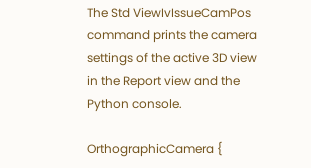The Std ViewIvIssueCamPos command prints the camera settings of the active 3D view in the Report view and the Python console.

OrthographicCamera {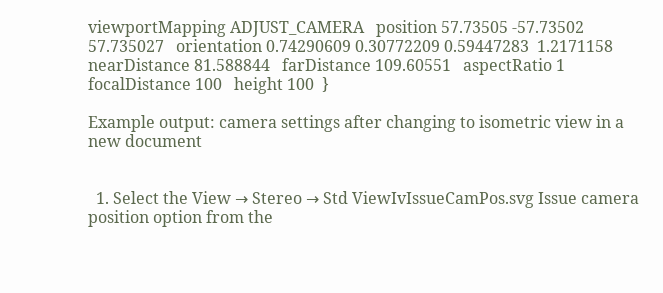viewportMapping ADJUST_CAMERA   position 57.73505 -57.73502 57.735027   orientation 0.74290609 0.30772209 0.59447283  1.2171158   nearDistance 81.588844   farDistance 109.60551   aspectRatio 1   focalDistance 100   height 100  }

Example output: camera settings after changing to isometric view in a new document


  1. Select the View → Stereo → Std ViewIvIssueCamPos.svg Issue camera position option from the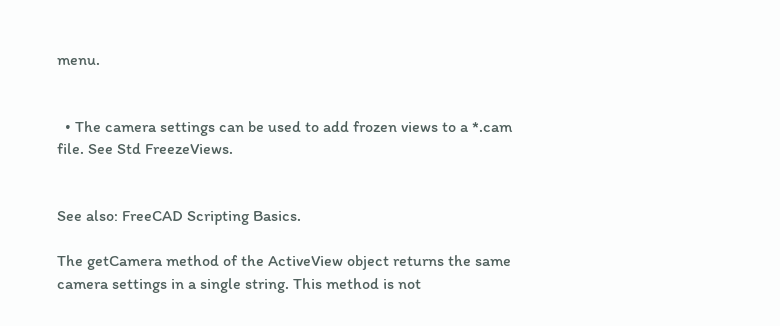menu.


  • The camera settings can be used to add frozen views to a *.cam file. See Std FreezeViews.


See also: FreeCAD Scripting Basics.

The getCamera method of the ActiveView object returns the same camera settings in a single string. This method is not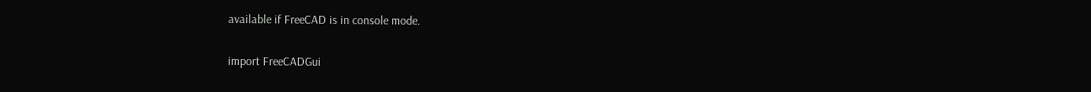available if FreeCAD is in console mode.

import FreeCADGui